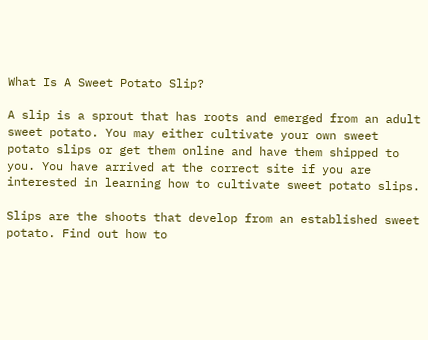What Is A Sweet Potato Slip?

A slip is a sprout that has roots and emerged from an adult sweet potato. You may either cultivate your own sweet potato slips or get them online and have them shipped to you. You have arrived at the correct site if you are interested in learning how to cultivate sweet potato slips.

Slips are the shoots that develop from an established sweet potato. Find out how to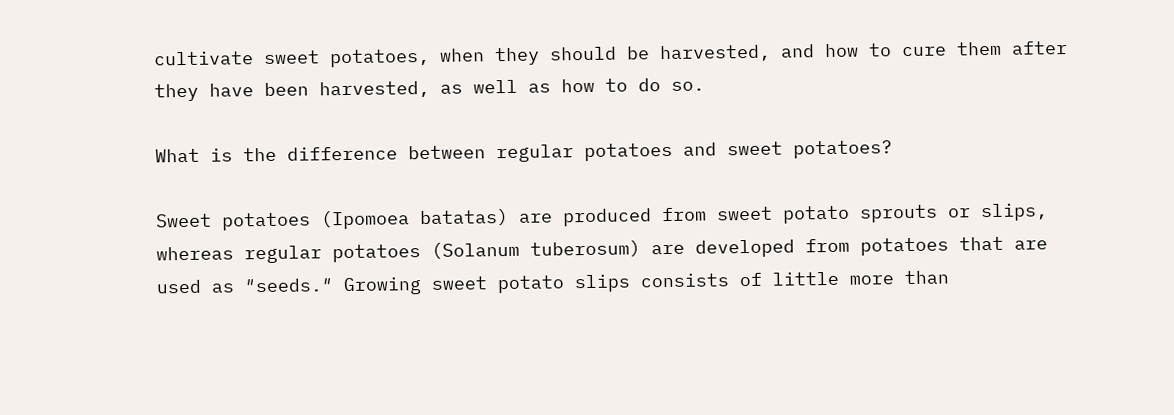cultivate sweet potatoes, when they should be harvested, and how to cure them after they have been harvested, as well as how to do so.

What is the difference between regular potatoes and sweet potatoes?

Sweet potatoes (Ipomoea batatas) are produced from sweet potato sprouts or slips, whereas regular potatoes (Solanum tuberosum) are developed from potatoes that are used as ″seeds.″ Growing sweet potato slips consists of little more than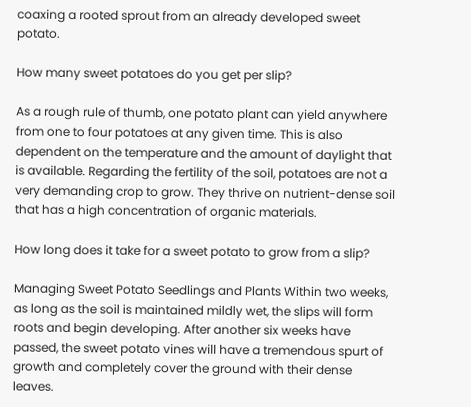coaxing a rooted sprout from an already developed sweet potato.

How many sweet potatoes do you get per slip?

As a rough rule of thumb, one potato plant can yield anywhere from one to four potatoes at any given time. This is also dependent on the temperature and the amount of daylight that is available. Regarding the fertility of the soil, potatoes are not a very demanding crop to grow. They thrive on nutrient-dense soil that has a high concentration of organic materials.

How long does it take for a sweet potato to grow from a slip?

Managing Sweet Potato Seedlings and Plants Within two weeks, as long as the soil is maintained mildly wet, the slips will form roots and begin developing. After another six weeks have passed, the sweet potato vines will have a tremendous spurt of growth and completely cover the ground with their dense leaves.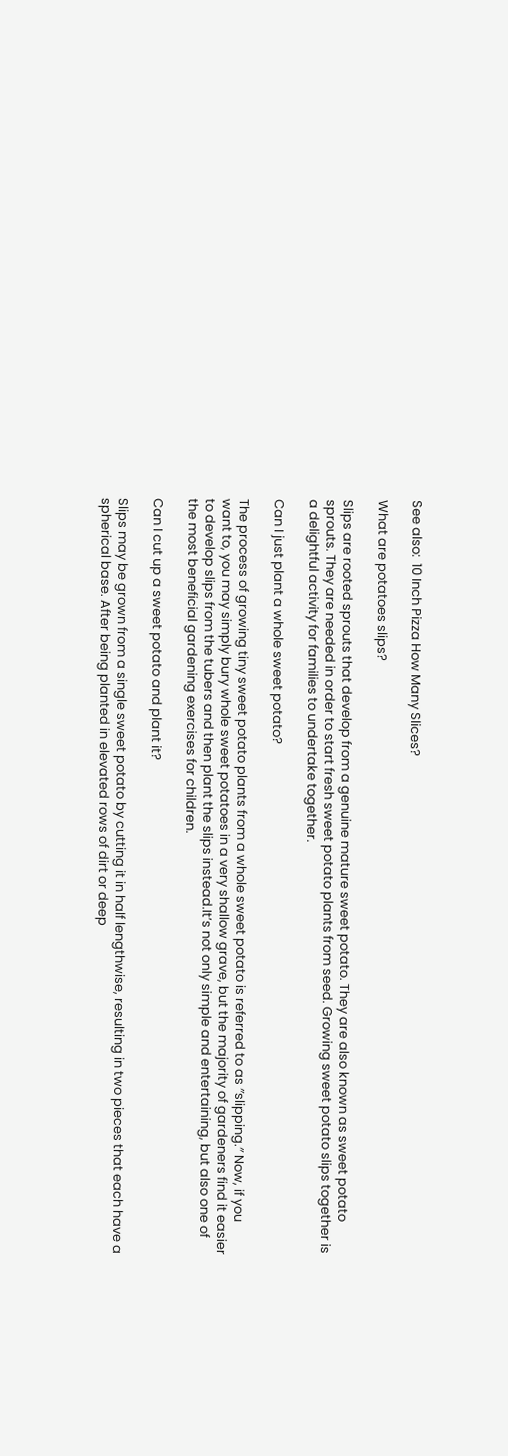See also:  10 Inch Pizza How Many Slices?

What are potatoes slips?

Slips are rooted sprouts that develop from a genuine mature sweet potato. They are also known as sweet potato sprouts. They are needed in order to start fresh sweet potato plants from seed. Growing sweet potato slips together is a delightful activity for families to undertake together.

Can I just plant a whole sweet potato?

The process of growing tiny sweet potato plants from a whole sweet potato is referred to as ″slipping.″ Now, if you want to, you may simply bury whole sweet potatoes in a very shallow grave, but the majority of gardeners find it easier to develop slips from the tubers and then plant the slips instead.It’s not only simple and entertaining, but also one of the most beneficial gardening exercises for children.

Can I cut up a sweet potato and plant it?

Slips may be grown from a single sweet potato by cutting it in half lengthwise, resulting in two pieces that each have a spherical base. After being planted in elevated rows of dirt or deep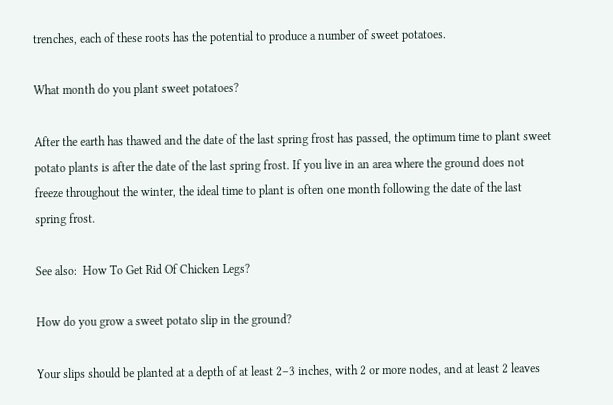trenches, each of these roots has the potential to produce a number of sweet potatoes.

What month do you plant sweet potatoes?

After the earth has thawed and the date of the last spring frost has passed, the optimum time to plant sweet potato plants is after the date of the last spring frost. If you live in an area where the ground does not freeze throughout the winter, the ideal time to plant is often one month following the date of the last spring frost.

See also:  How To Get Rid Of Chicken Legs?

How do you grow a sweet potato slip in the ground?

Your slips should be planted at a depth of at least 2–3 inches, with 2 or more nodes, and at least 2 leaves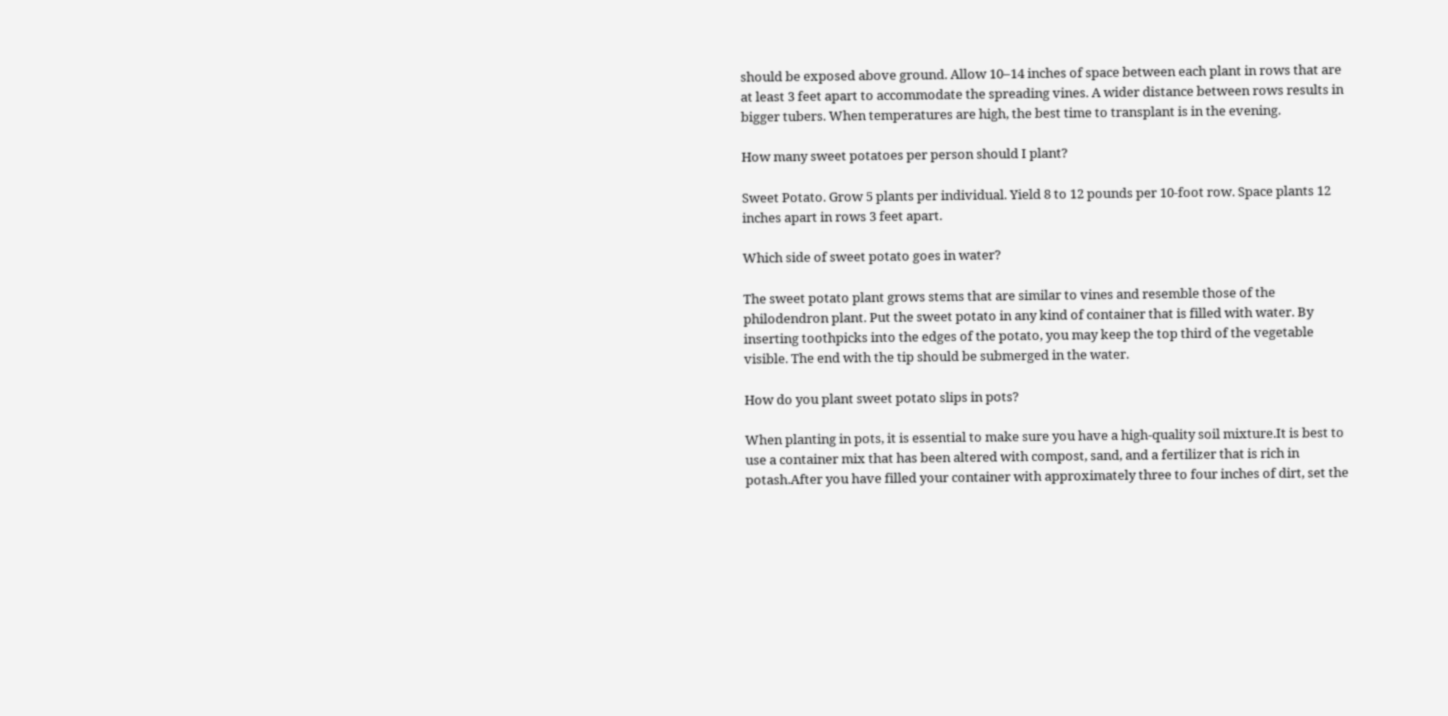should be exposed above ground. Allow 10–14 inches of space between each plant in rows that are at least 3 feet apart to accommodate the spreading vines. A wider distance between rows results in bigger tubers. When temperatures are high, the best time to transplant is in the evening.

How many sweet potatoes per person should I plant?

Sweet Potato. Grow 5 plants per individual. Yield 8 to 12 pounds per 10-foot row. Space plants 12 inches apart in rows 3 feet apart.

Which side of sweet potato goes in water?

The sweet potato plant grows stems that are similar to vines and resemble those of the philodendron plant. Put the sweet potato in any kind of container that is filled with water. By inserting toothpicks into the edges of the potato, you may keep the top third of the vegetable visible. The end with the tip should be submerged in the water.

How do you plant sweet potato slips in pots?

When planting in pots, it is essential to make sure you have a high-quality soil mixture.It is best to use a container mix that has been altered with compost, sand, and a fertilizer that is rich in potash.After you have filled your container with approximately three to four inches of dirt, set the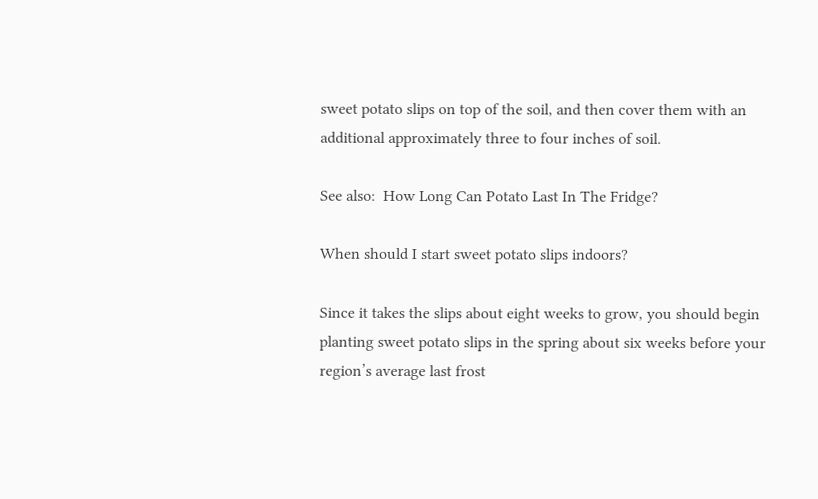sweet potato slips on top of the soil, and then cover them with an additional approximately three to four inches of soil.

See also:  How Long Can Potato Last In The Fridge?

When should I start sweet potato slips indoors?

Since it takes the slips about eight weeks to grow, you should begin planting sweet potato slips in the spring about six weeks before your region’s average last frost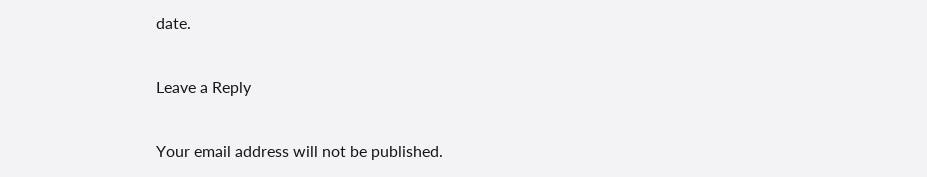date.

Leave a Reply

Your email address will not be published.